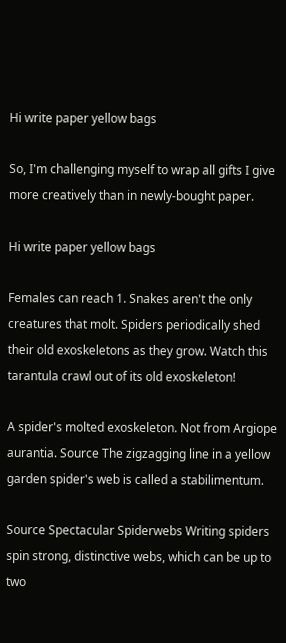Hi write paper yellow bags

So, I'm challenging myself to wrap all gifts I give more creatively than in newly-bought paper.

Hi write paper yellow bags

Females can reach 1. Snakes aren't the only creatures that molt. Spiders periodically shed their old exoskeletons as they grow. Watch this tarantula crawl out of its old exoskeleton!

A spider's molted exoskeleton. Not from Argiope aurantia. Source The zigzagging line in a yellow garden spider's web is called a stabilimentum.

Source Spectacular Spiderwebs Writing spiders spin strong, distinctive webs, which can be up to two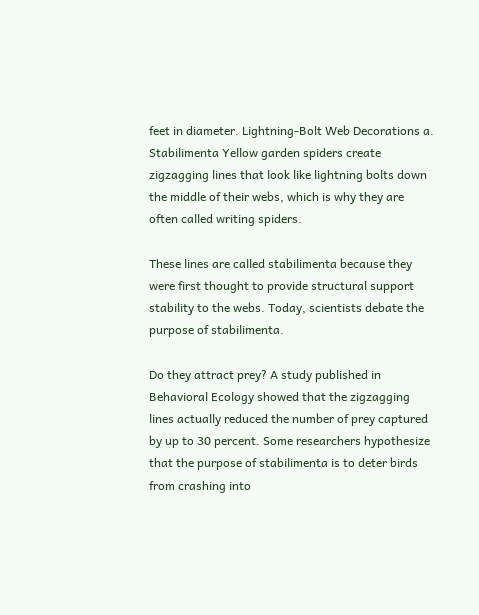feet in diameter. Lightning-Bolt Web Decorations a. Stabilimenta Yellow garden spiders create zigzagging lines that look like lightning bolts down the middle of their webs, which is why they are often called writing spiders.

These lines are called stabilimenta because they were first thought to provide structural support stability to the webs. Today, scientists debate the purpose of stabilimenta.

Do they attract prey? A study published in Behavioral Ecology showed that the zigzagging lines actually reduced the number of prey captured by up to 30 percent. Some researchers hypothesize that the purpose of stabilimenta is to deter birds from crashing into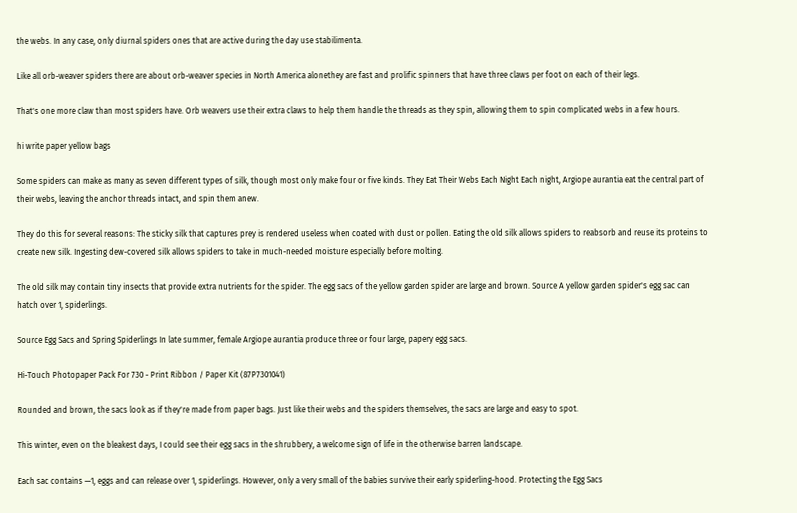the webs. In any case, only diurnal spiders ones that are active during the day use stabilimenta.

Like all orb-weaver spiders there are about orb-weaver species in North America alonethey are fast and prolific spinners that have three claws per foot on each of their legs.

That's one more claw than most spiders have. Orb weavers use their extra claws to help them handle the threads as they spin, allowing them to spin complicated webs in a few hours.

hi write paper yellow bags

Some spiders can make as many as seven different types of silk, though most only make four or five kinds. They Eat Their Webs Each Night Each night, Argiope aurantia eat the central part of their webs, leaving the anchor threads intact, and spin them anew.

They do this for several reasons: The sticky silk that captures prey is rendered useless when coated with dust or pollen. Eating the old silk allows spiders to reabsorb and reuse its proteins to create new silk. Ingesting dew-covered silk allows spiders to take in much-needed moisture especially before molting.

The old silk may contain tiny insects that provide extra nutrients for the spider. The egg sacs of the yellow garden spider are large and brown. Source A yellow garden spider's egg sac can hatch over 1, spiderlings.

Source Egg Sacs and Spring Spiderlings In late summer, female Argiope aurantia produce three or four large, papery egg sacs.

Hi-Touch Photopaper Pack For 730 - Print Ribbon / Paper Kit (87P7301041)

Rounded and brown, the sacs look as if they're made from paper bags. Just like their webs and the spiders themselves, the sacs are large and easy to spot.

This winter, even on the bleakest days, I could see their egg sacs in the shrubbery, a welcome sign of life in the otherwise barren landscape.

Each sac contains —1, eggs and can release over 1, spiderlings. However, only a very small of the babies survive their early spiderling-hood. Protecting the Egg Sacs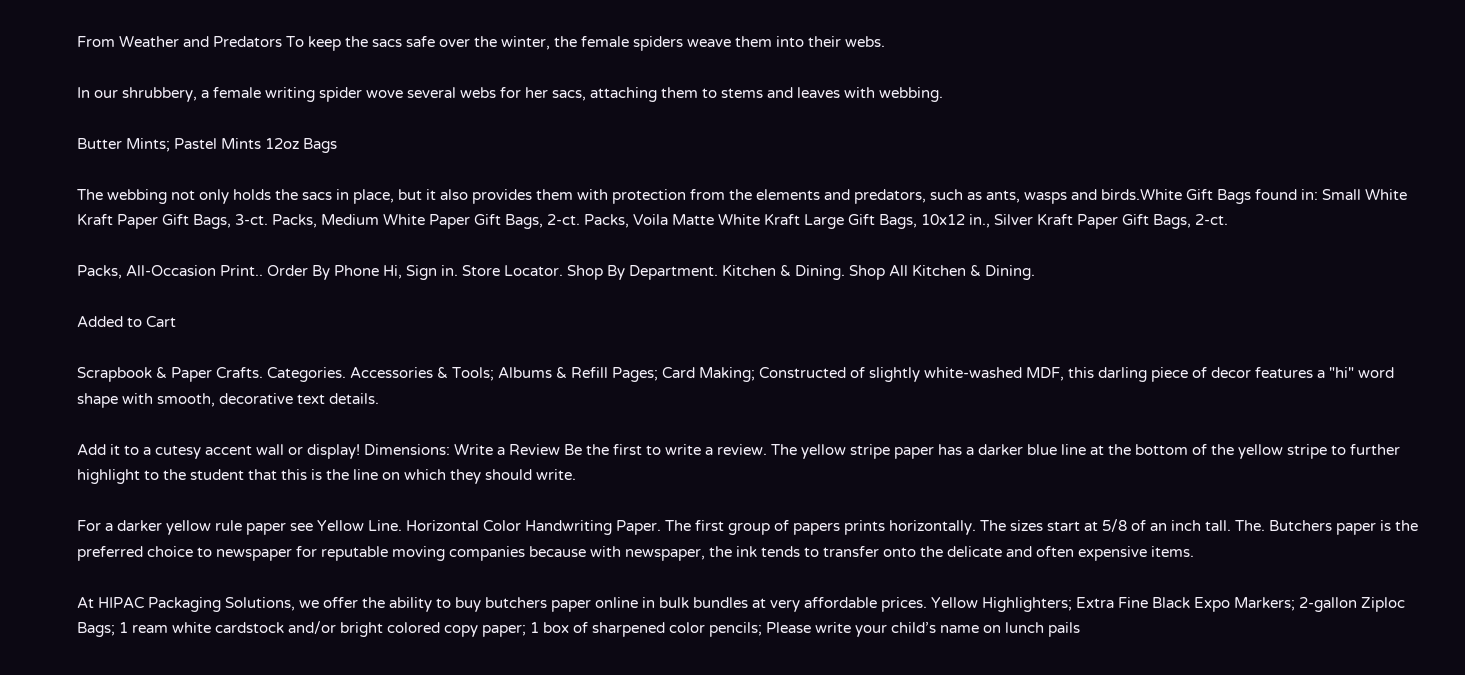From Weather and Predators To keep the sacs safe over the winter, the female spiders weave them into their webs.

In our shrubbery, a female writing spider wove several webs for her sacs, attaching them to stems and leaves with webbing.

Butter Mints; Pastel Mints 12oz Bags

The webbing not only holds the sacs in place, but it also provides them with protection from the elements and predators, such as ants, wasps and birds.White Gift Bags found in: Small White Kraft Paper Gift Bags, 3-ct. Packs, Medium White Paper Gift Bags, 2-ct. Packs, Voila Matte White Kraft Large Gift Bags, 10x12 in., Silver Kraft Paper Gift Bags, 2-ct.

Packs, All-Occasion Print.. Order By Phone Hi, Sign in. Store Locator. Shop By Department. Kitchen & Dining. Shop All Kitchen & Dining.

Added to Cart

Scrapbook & Paper Crafts. Categories. Accessories & Tools; Albums & Refill Pages; Card Making; Constructed of slightly white-washed MDF, this darling piece of decor features a "hi" word shape with smooth, decorative text details.

Add it to a cutesy accent wall or display! Dimensions: Write a Review Be the first to write a review. The yellow stripe paper has a darker blue line at the bottom of the yellow stripe to further highlight to the student that this is the line on which they should write.

For a darker yellow rule paper see Yellow Line. Horizontal Color Handwriting Paper. The first group of papers prints horizontally. The sizes start at 5/8 of an inch tall. The. Butchers paper is the preferred choice to newspaper for reputable moving companies because with newspaper, the ink tends to transfer onto the delicate and often expensive items.

At HIPAC Packaging Solutions, we offer the ability to buy butchers paper online in bulk bundles at very affordable prices. Yellow Highlighters; Extra Fine Black Expo Markers; 2-gallon Ziploc Bags; 1 ream white cardstock and/or bright colored copy paper; 1 box of sharpened color pencils; Please write your child’s name on lunch pails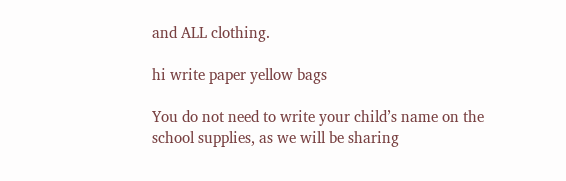and ALL clothing.

hi write paper yellow bags

You do not need to write your child’s name on the school supplies, as we will be sharing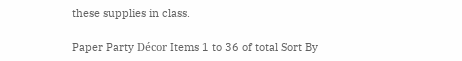these supplies in class.

Paper Party Décor Items 1 to 36 of total Sort By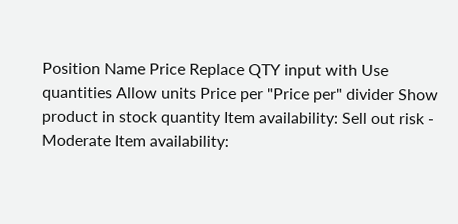Position Name Price Replace QTY input with Use quantities Allow units Price per "Price per" divider Show product in stock quantity Item availability: Sell out risk - Moderate Item availability: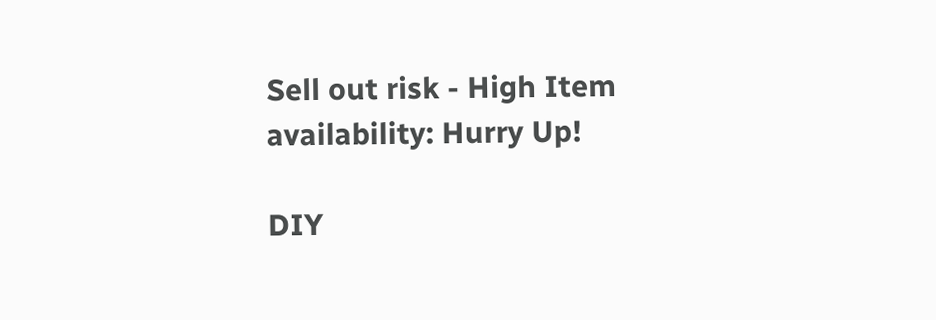Sell out risk - High Item availability: Hurry Up!

DIY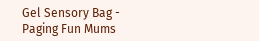Gel Sensory Bag - Paging Fun Mums